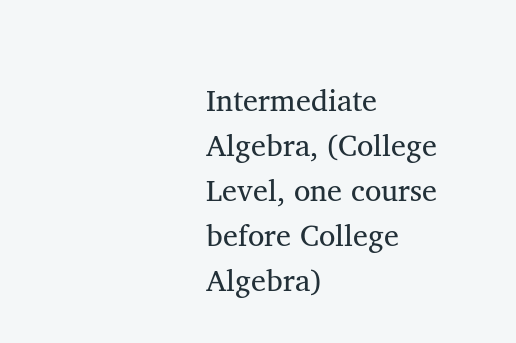Intermediate Algebra, (College Level, one course before College Algebra)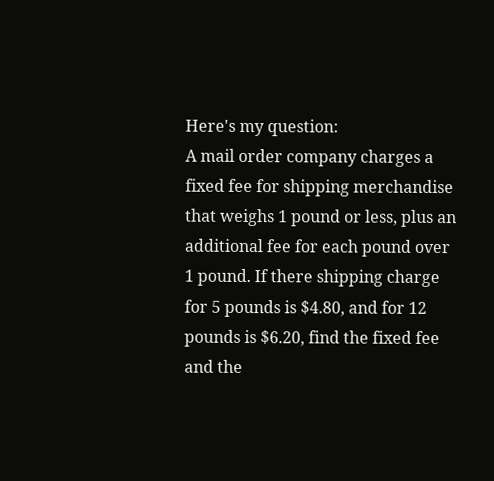Here's my question:
A mail order company charges a fixed fee for shipping merchandise that weighs 1 pound or less, plus an additional fee for each pound over 1 pound. If there shipping charge for 5 pounds is $4.80, and for 12 pounds is $6.20, find the fixed fee and the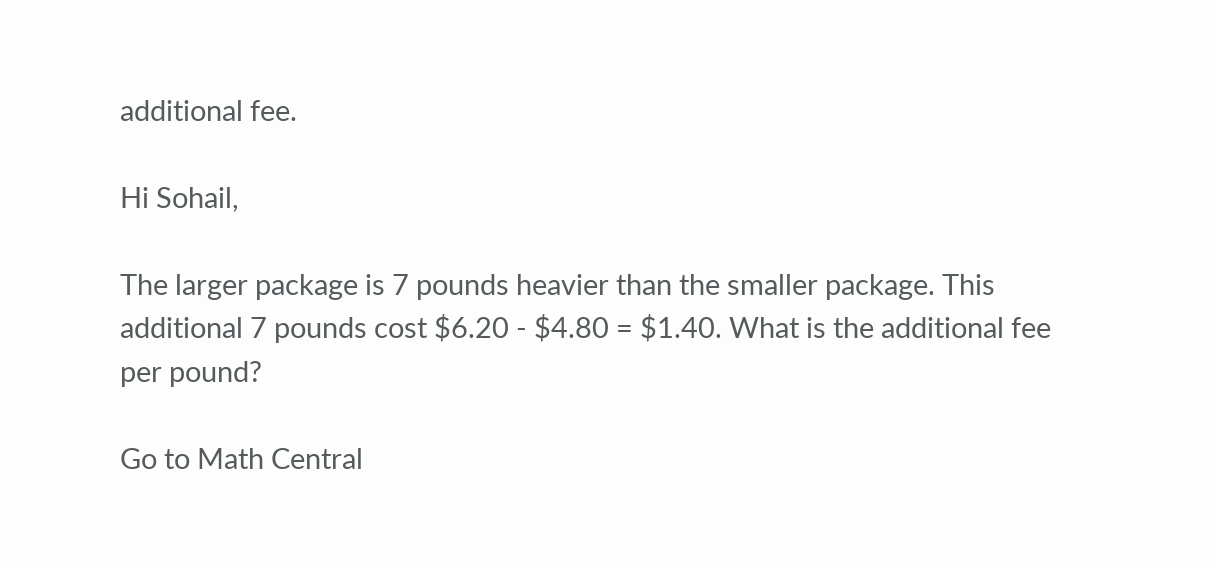additional fee.

Hi Sohail,

The larger package is 7 pounds heavier than the smaller package. This additional 7 pounds cost $6.20 - $4.80 = $1.40. What is the additional fee per pound?

Go to Math Central